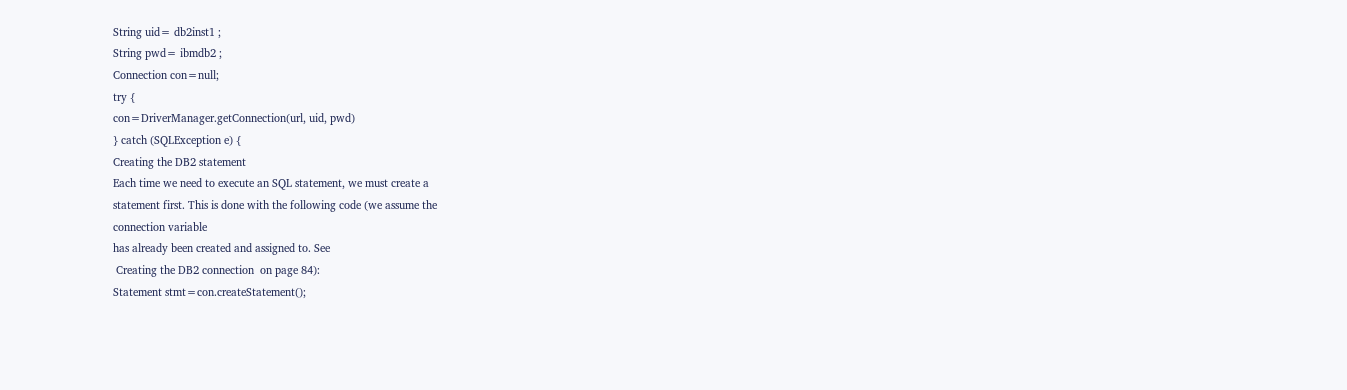String uid= db2inst1 ;
String pwd= ibmdb2 ;
Connection con=null;
try {
con=DriverManager.getConnection(url, uid, pwd)
} catch (SQLException e) {
Creating the DB2 statement
Each time we need to execute an SQL statement, we must create a
statement first. This is done with the following code (we assume the
connection variable
has already been created and assigned to. See
 Creating the DB2 connection  on page 84):
Statement stmt=con.createStatement();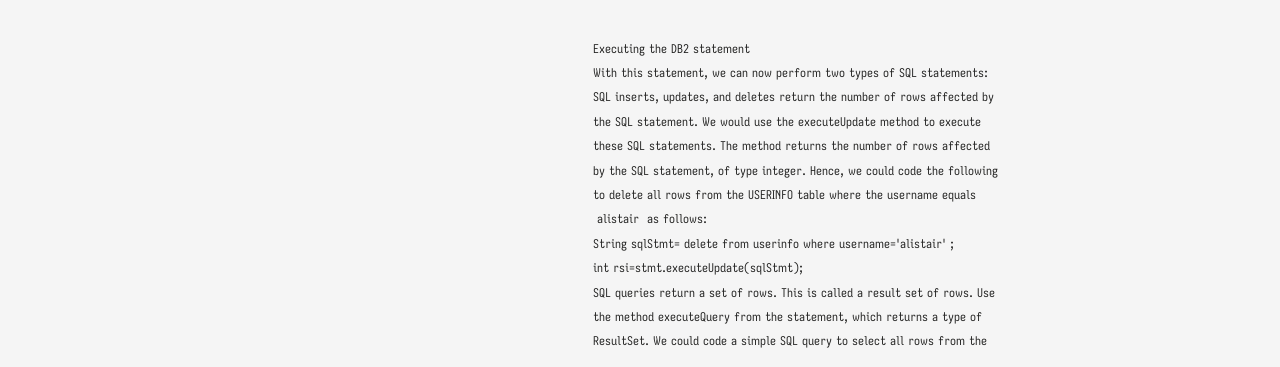Executing the DB2 statement
With this statement, we can now perform two types of SQL statements:
SQL inserts, updates, and deletes return the number of rows affected by
the SQL statement. We would use the executeUpdate method to execute
these SQL statements. The method returns the number of rows affected
by the SQL statement, of type integer. Hence, we could code the following
to delete all rows from the USERINFO table where the username equals
 alistair  as follows:
String sqlStmt= delete from userinfo where username='alistair' ;
int rsi=stmt.executeUpdate(sqlStmt);
SQL queries return a set of rows. This is called a result set of rows. Use
the method executeQuery from the statement, which returns a type of
ResultSet. We could code a simple SQL query to select all rows from the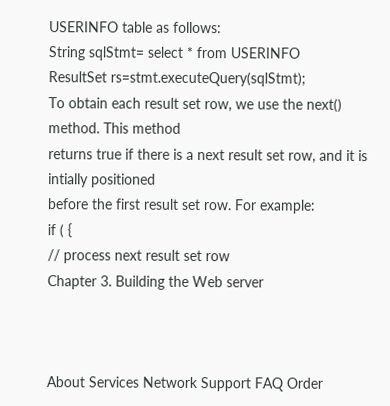USERINFO table as follows:
String sqlStmt= select * from USERINFO
ResultSet rs=stmt.executeQuery(sqlStmt);
To obtain each result set row, we use the next() method. This method
returns true if there is a next result set row, and it is intially positioned
before the first result set row. For example:
if ( {
// process next result set row
Chapter 3. Building the Web server



About Services Network Support FAQ Order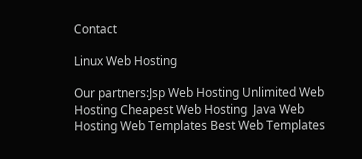Contact

Linux Web Hosting

Our partners:Jsp Web Hosting Unlimited Web Hosting Cheapest Web Hosting  Java Web Hosting Web Templates Best Web Templates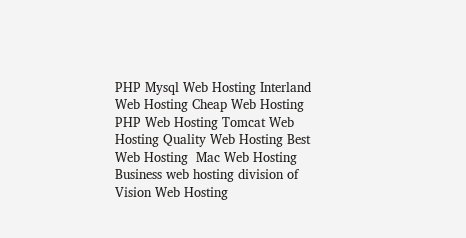PHP Mysql Web Hosting Interland Web Hosting Cheap Web Hosting PHP Web Hosting Tomcat Web Hosting Quality Web Hosting Best Web Hosting  Mac Web Hosting  Business web hosting division of Vision Web Hosting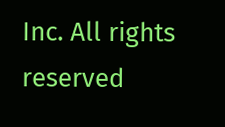Inc. All rights reserved